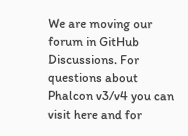We are moving our forum in GitHub Discussions. For questions about Phalcon v3/v4 you can visit here and for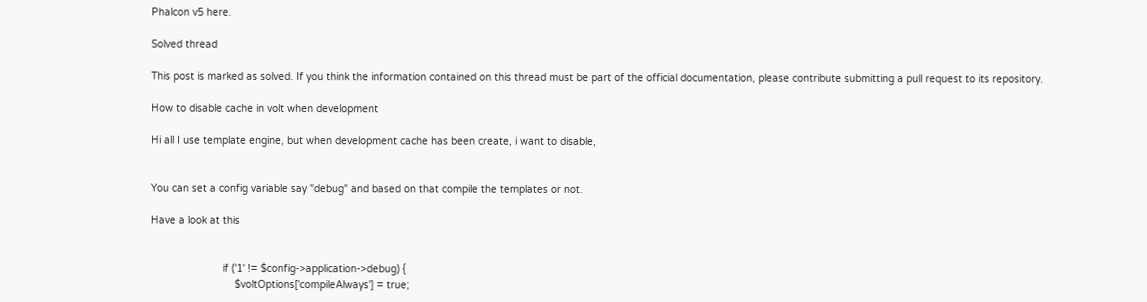Phalcon v5 here.

Solved thread

This post is marked as solved. If you think the information contained on this thread must be part of the official documentation, please contribute submitting a pull request to its repository.

How to disable cache in volt when development

Hi all I use template engine, but when development cache has been create, i want to disable,


You can set a config variable say "debug" and based on that compile the templates or not.

Have a look at this


                        if ('1' != $config->application->debug) {
                            $voltOptions['compileAlways'] = true;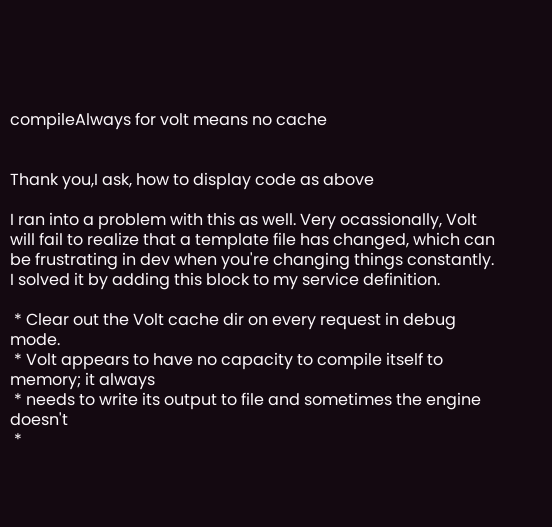compileAlways for volt means no cache


Thank you,I ask, how to display code as above

I ran into a problem with this as well. Very ocassionally, Volt will fail to realize that a template file has changed, which can be frustrating in dev when you're changing things constantly. I solved it by adding this block to my service definition.

 * Clear out the Volt cache dir on every request in debug mode.
 * Volt appears to have no capacity to compile itself to memory; it always
 * needs to write its output to file and sometimes the engine doesn't
 *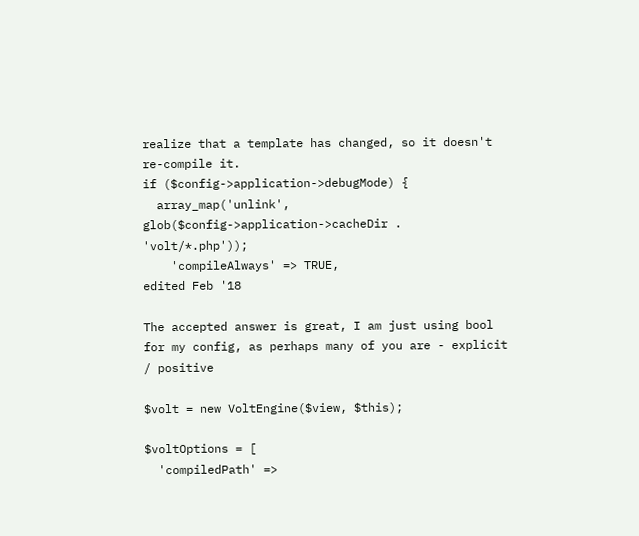realize that a template has changed, so it doesn't re-compile it.
if ($config->application->debugMode) {
  array_map('unlink', glob($config->application->cacheDir . 'volt/*.php'));
    'compileAlways' => TRUE,
edited Feb '18

The accepted answer is great, I am just using bool for my config, as perhaps many of you are - explicit / positive

$volt = new VoltEngine($view, $this);

$voltOptions = [
  'compiledPath' =>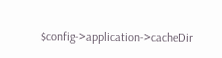$config->application->cacheDir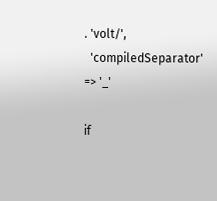. 'volt/',
  'compiledSeparator' => '_'

if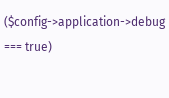($config->application->debug === true)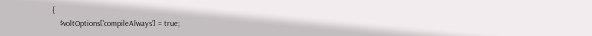{
    $voltOptions['compileAlways'] = true;